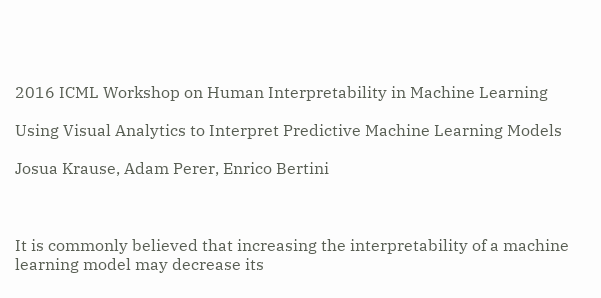2016 ICML Workshop on Human Interpretability in Machine Learning

Using Visual Analytics to Interpret Predictive Machine Learning Models

Josua Krause, Adam Perer, Enrico Bertini



It is commonly believed that increasing the interpretability of a machine learning model may decrease its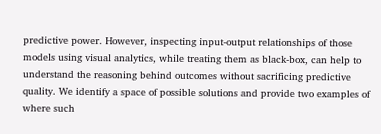predictive power. However, inspecting input-output relationships of those models using visual analytics, while treating them as black-box, can help to understand the reasoning behind outcomes without sacrificing predictive quality. We identify a space of possible solutions and provide two examples of where such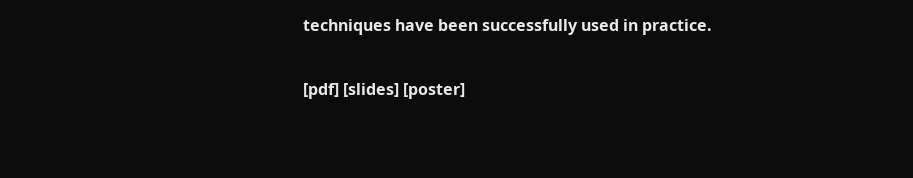techniques have been successfully used in practice.

[pdf] [slides] [poster]